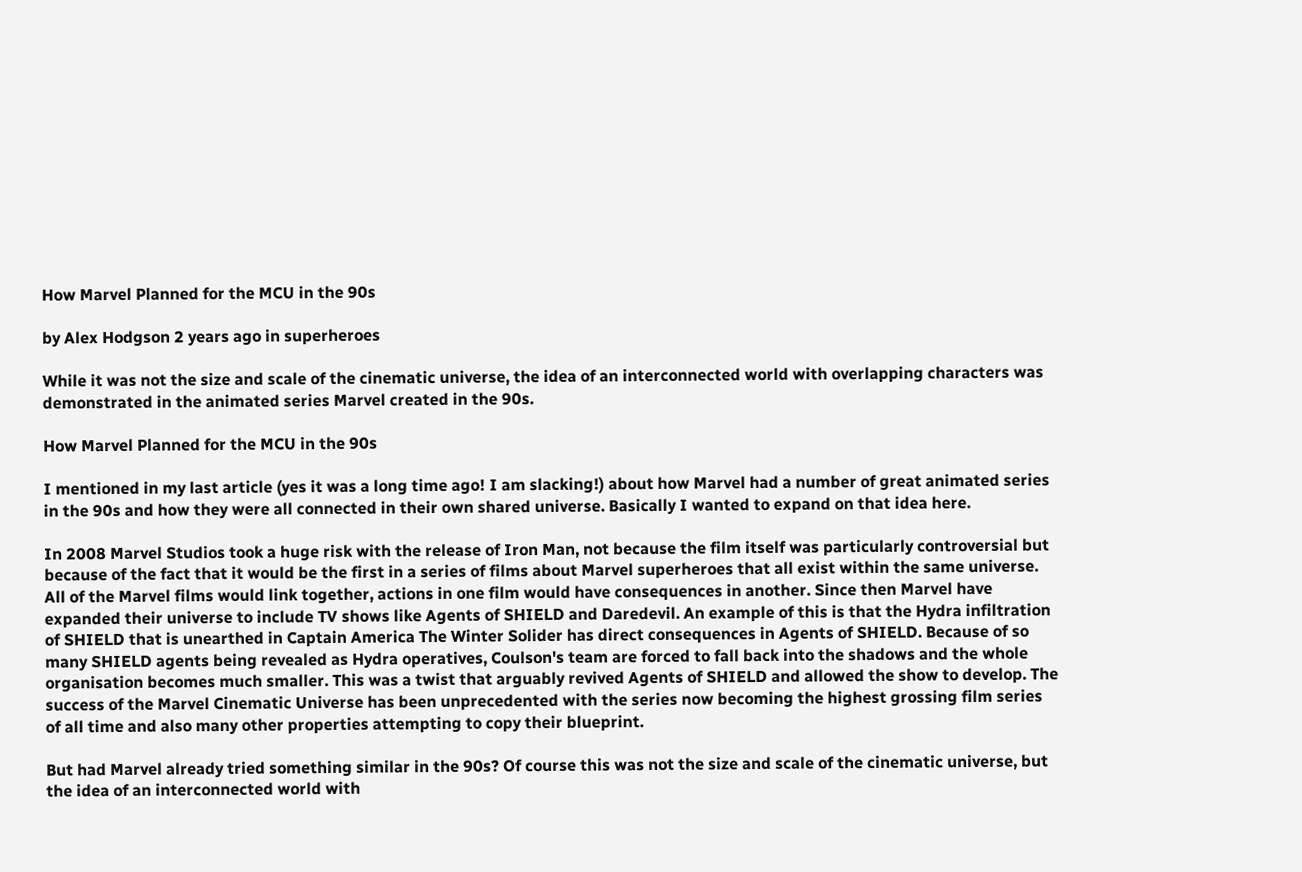How Marvel Planned for the MCU in the 90s

by Alex Hodgson 2 years ago in superheroes

While it was not the size and scale of the cinematic universe, the idea of an interconnected world with overlapping characters was demonstrated in the animated series Marvel created in the 90s.

How Marvel Planned for the MCU in the 90s

I mentioned in my last article (yes it was a long time ago! I am slacking!) about how Marvel had a number of great animated series in the 90s and how they were all connected in their own shared universe. Basically I wanted to expand on that idea here.

In 2008 Marvel Studios took a huge risk with the release of Iron Man, not because the film itself was particularly controversial but because of the fact that it would be the first in a series of films about Marvel superheroes that all exist within the same universe. All of the Marvel films would link together, actions in one film would have consequences in another. Since then Marvel have expanded their universe to include TV shows like Agents of SHIELD and Daredevil. An example of this is that the Hydra infiltration of SHIELD that is unearthed in Captain America The Winter Solider has direct consequences in Agents of SHIELD. Because of so many SHIELD agents being revealed as Hydra operatives, Coulson's team are forced to fall back into the shadows and the whole organisation becomes much smaller. This was a twist that arguably revived Agents of SHIELD and allowed the show to develop. The success of the Marvel Cinematic Universe has been unprecedented with the series now becoming the highest grossing film series of all time and also many other properties attempting to copy their blueprint.

But had Marvel already tried something similar in the 90s? Of course this was not the size and scale of the cinematic universe, but the idea of an interconnected world with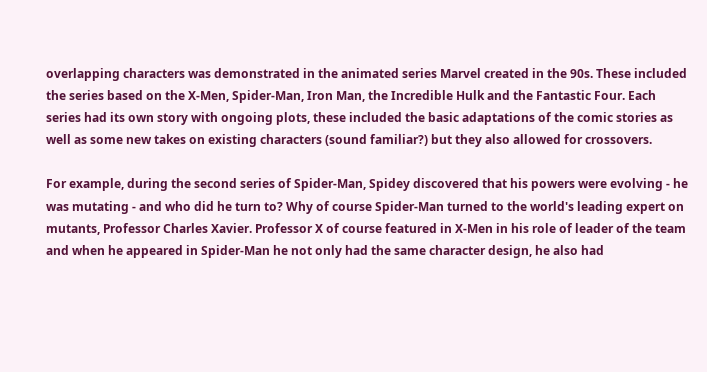overlapping characters was demonstrated in the animated series Marvel created in the 90s. These included the series based on the X-Men, Spider-Man, Iron Man, the Incredible Hulk and the Fantastic Four. Each series had its own story with ongoing plots, these included the basic adaptations of the comic stories as well as some new takes on existing characters (sound familiar?) but they also allowed for crossovers.

For example, during the second series of Spider-Man, Spidey discovered that his powers were evolving - he was mutating - and who did he turn to? Why of course Spider-Man turned to the world's leading expert on mutants, Professor Charles Xavier. Professor X of course featured in X-Men in his role of leader of the team and when he appeared in Spider-Man he not only had the same character design, he also had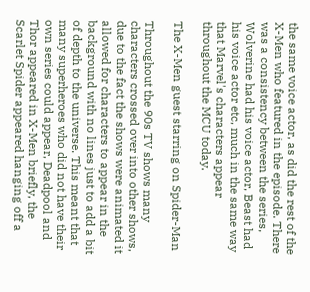the same voice actor, as did the rest of the X-Men who featured in the episode. There was a consistency between the series, Wolverine had his voice actor, Beast had his voice actor etc, much in the same way that Marvel's characters appear throughout the MCU today.

The X-Men guest starring on Spider-Man

Throughout the 90s TV shows many characters crossed over into other shows, due to the fact the shows were animated it allowed for characters to appear in the background with no lines just to add a bit of depth to the universe. This meant that many superheroes who did not have their own series could appear, Deadpool and Thor appeared in X-Men briefly, the Scarlet Spider appeared hanging off a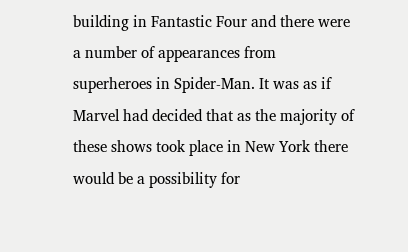building in Fantastic Four and there were a number of appearances from superheroes in Spider-Man. It was as if Marvel had decided that as the majority of these shows took place in New York there would be a possibility for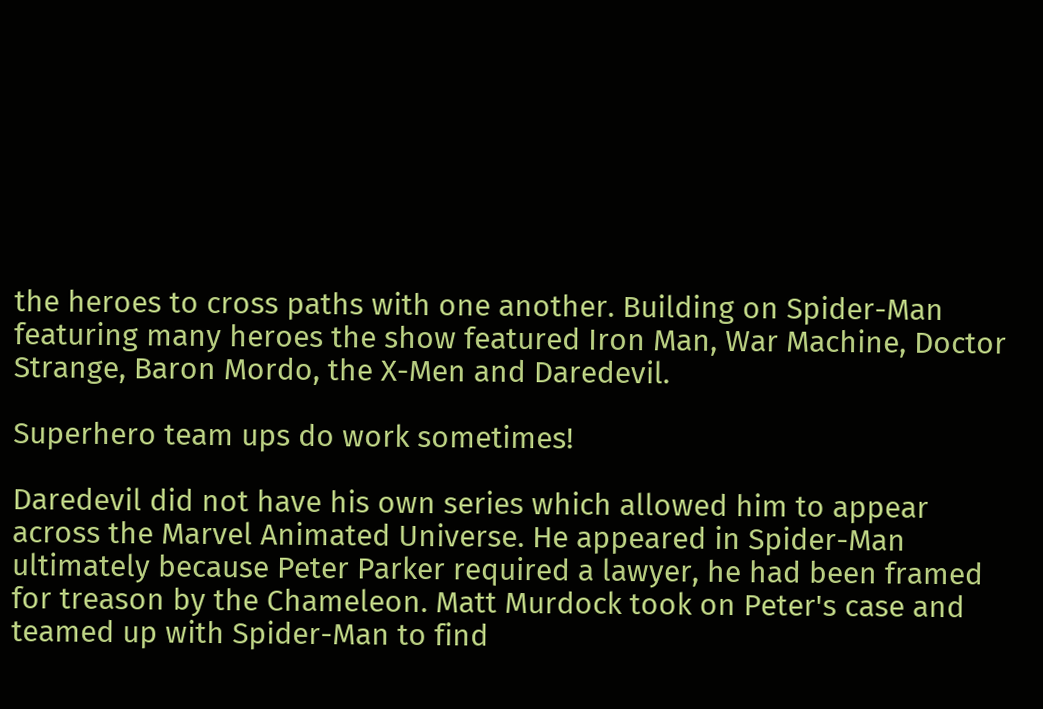the heroes to cross paths with one another. Building on Spider-Man featuring many heroes the show featured Iron Man, War Machine, Doctor Strange, Baron Mordo, the X-Men and Daredevil.

Superhero team ups do work sometimes!

Daredevil did not have his own series which allowed him to appear across the Marvel Animated Universe. He appeared in Spider-Man ultimately because Peter Parker required a lawyer, he had been framed for treason by the Chameleon. Matt Murdock took on Peter's case and teamed up with Spider-Man to find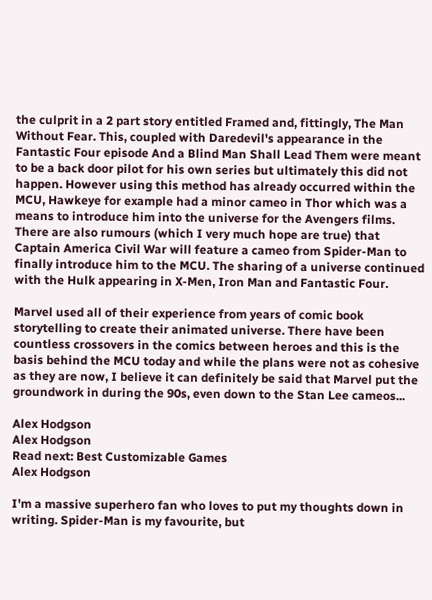the culprit in a 2 part story entitled Framed and, fittingly, The Man Without Fear. This, coupled with Daredevil's appearance in the Fantastic Four episode And a Blind Man Shall Lead Them were meant to be a back door pilot for his own series but ultimately this did not happen. However using this method has already occurred within the MCU, Hawkeye for example had a minor cameo in Thor which was a means to introduce him into the universe for the Avengers films. There are also rumours (which I very much hope are true) that Captain America Civil War will feature a cameo from Spider-Man to finally introduce him to the MCU. The sharing of a universe continued with the Hulk appearing in X-Men, Iron Man and Fantastic Four.

Marvel used all of their experience from years of comic book storytelling to create their animated universe. There have been countless crossovers in the comics between heroes and this is the basis behind the MCU today and while the plans were not as cohesive as they are now, I believe it can definitely be said that Marvel put the groundwork in during the 90s, even down to the Stan Lee cameos...

Alex Hodgson
Alex Hodgson
Read next: Best Customizable Games
Alex Hodgson

I'm a massive superhero fan who loves to put my thoughts down in writing. Spider-Man is my favourite, but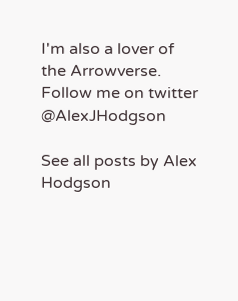I'm also a lover of the Arrowverse. Follow me on twitter @AlexJHodgson

See all posts by Alex Hodgson